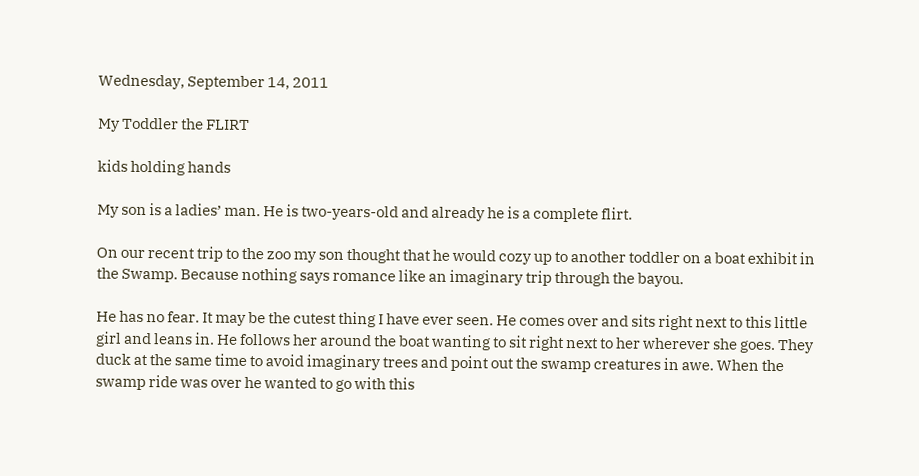Wednesday, September 14, 2011

My Toddler the FLIRT

kids holding hands

My son is a ladies’ man. He is two-years-old and already he is a complete flirt.

On our recent trip to the zoo my son thought that he would cozy up to another toddler on a boat exhibit in the Swamp. Because nothing says romance like an imaginary trip through the bayou.

He has no fear. It may be the cutest thing I have ever seen. He comes over and sits right next to this little girl and leans in. He follows her around the boat wanting to sit right next to her wherever she goes. They duck at the same time to avoid imaginary trees and point out the swamp creatures in awe. When the swamp ride was over he wanted to go with this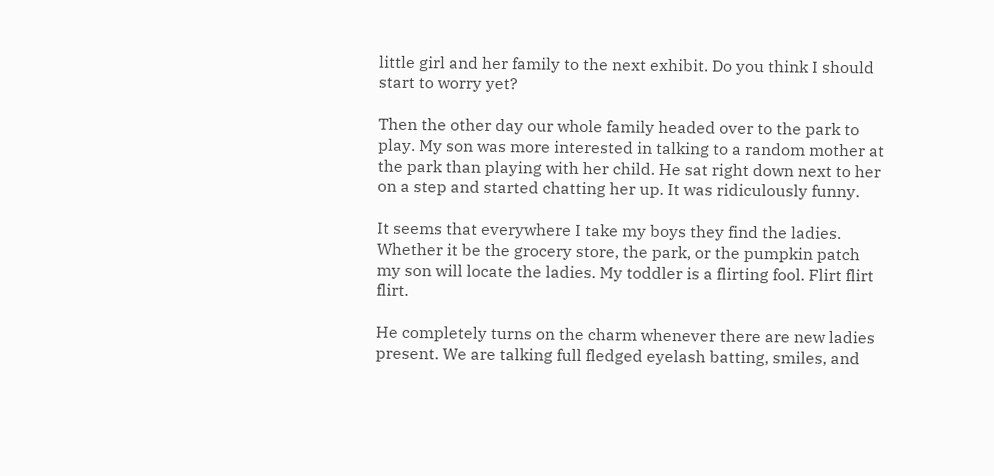little girl and her family to the next exhibit. Do you think I should start to worry yet?

Then the other day our whole family headed over to the park to play. My son was more interested in talking to a random mother at the park than playing with her child. He sat right down next to her on a step and started chatting her up. It was ridiculously funny.

It seems that everywhere I take my boys they find the ladies. Whether it be the grocery store, the park, or the pumpkin patch my son will locate the ladies. My toddler is a flirting fool. Flirt flirt flirt.

He completely turns on the charm whenever there are new ladies present. We are talking full fledged eyelash batting, smiles, and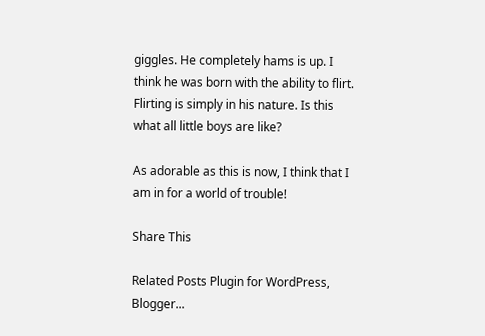giggles. He completely hams is up. I think he was born with the ability to flirt. Flirting is simply in his nature. Is this what all little boys are like?

As adorable as this is now, I think that I am in for a world of trouble!

Share This

Related Posts Plugin for WordPress, Blogger...